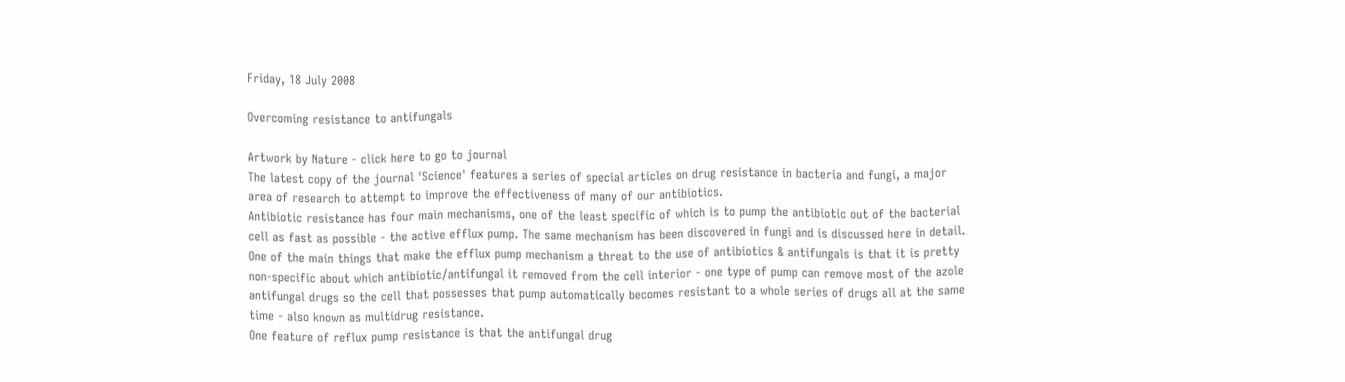Friday, 18 July 2008

Overcoming resistance to antifungals

Artwork by Nature - click here to go to journal
The latest copy of the journal 'Science' features a series of special articles on drug resistance in bacteria and fungi, a major area of research to attempt to improve the effectiveness of many of our antibiotics.
Antibiotic resistance has four main mechanisms, one of the least specific of which is to pump the antibiotic out of the bacterial cell as fast as possible - the active efflux pump. The same mechanism has been discovered in fungi and is discussed here in detail. One of the main things that make the efflux pump mechanism a threat to the use of antibiotics & antifungals is that it is pretty non-specific about which antibiotic/antifungal it removed from the cell interior - one type of pump can remove most of the azole antifungal drugs so the cell that possesses that pump automatically becomes resistant to a whole series of drugs all at the same time - also known as multidrug resistance.
One feature of reflux pump resistance is that the antifungal drug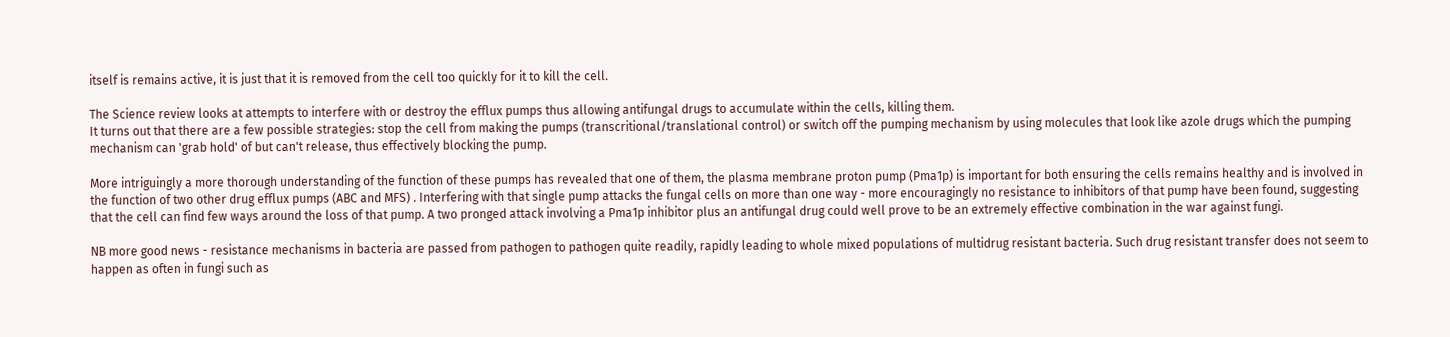itself is remains active, it is just that it is removed from the cell too quickly for it to kill the cell.

The Science review looks at attempts to interfere with or destroy the efflux pumps thus allowing antifungal drugs to accumulate within the cells, killing them.
It turns out that there are a few possible strategies: stop the cell from making the pumps (transcritional/translational control) or switch off the pumping mechanism by using molecules that look like azole drugs which the pumping mechanism can 'grab hold' of but can't release, thus effectively blocking the pump.

More intriguingly a more thorough understanding of the function of these pumps has revealed that one of them, the plasma membrane proton pump (Pma1p) is important for both ensuring the cells remains healthy and is involved in the function of two other drug efflux pumps (ABC and MFS) . Interfering with that single pump attacks the fungal cells on more than one way - more encouragingly no resistance to inhibitors of that pump have been found, suggesting that the cell can find few ways around the loss of that pump. A two pronged attack involving a Pma1p inhibitor plus an antifungal drug could well prove to be an extremely effective combination in the war against fungi.

NB more good news - resistance mechanisms in bacteria are passed from pathogen to pathogen quite readily, rapidly leading to whole mixed populations of multidrug resistant bacteria. Such drug resistant transfer does not seem to happen as often in fungi such as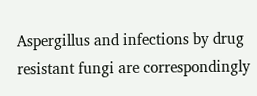Aspergillus and infections by drug resistant fungi are correspondingly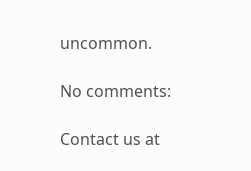uncommon.

No comments:

Contact us at